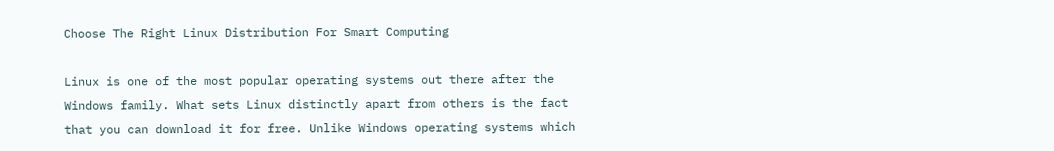Choose The Right Linux Distribution For Smart Computing

Linux is one of the most popular operating systems out there after the Windows family. What sets Linux distinctly apart from others is the fact that you can download it for free. Unlike Windows operating systems which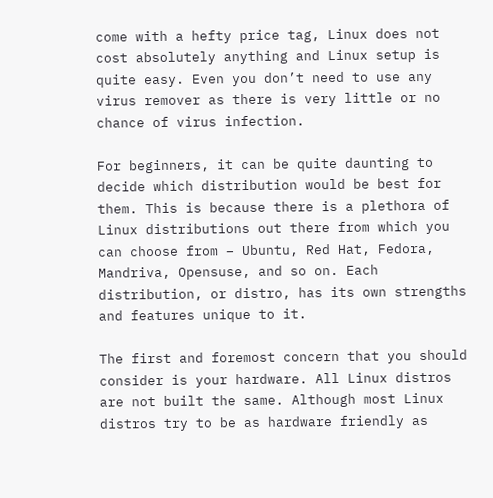come with a hefty price tag, Linux does not cost absolutely anything and Linux setup is quite easy. Even you don’t need to use any virus remover as there is very little or no chance of virus infection.

For beginners, it can be quite daunting to decide which distribution would be best for them. This is because there is a plethora of Linux distributions out there from which you can choose from – Ubuntu, Red Hat, Fedora, Mandriva, Opensuse, and so on. Each distribution, or distro, has its own strengths and features unique to it.

The first and foremost concern that you should consider is your hardware. All Linux distros are not built the same. Although most Linux distros try to be as hardware friendly as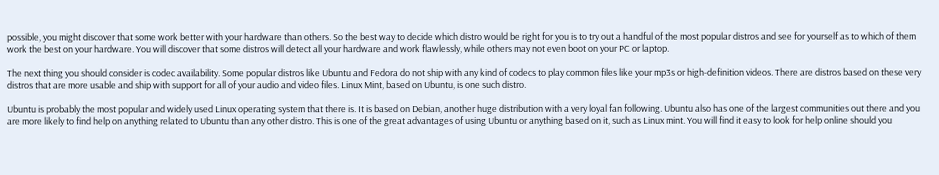possible, you might discover that some work better with your hardware than others. So the best way to decide which distro would be right for you is to try out a handful of the most popular distros and see for yourself as to which of them work the best on your hardware. You will discover that some distros will detect all your hardware and work flawlessly, while others may not even boot on your PC or laptop.

The next thing you should consider is codec availability. Some popular distros like Ubuntu and Fedora do not ship with any kind of codecs to play common files like your mp3s or high-definition videos. There are distros based on these very distros that are more usable and ship with support for all of your audio and video files. Linux Mint, based on Ubuntu, is one such distro.

Ubuntu is probably the most popular and widely used Linux operating system that there is. It is based on Debian, another huge distribution with a very loyal fan following. Ubuntu also has one of the largest communities out there and you are more likely to find help on anything related to Ubuntu than any other distro. This is one of the great advantages of using Ubuntu or anything based on it, such as Linux mint. You will find it easy to look for help online should you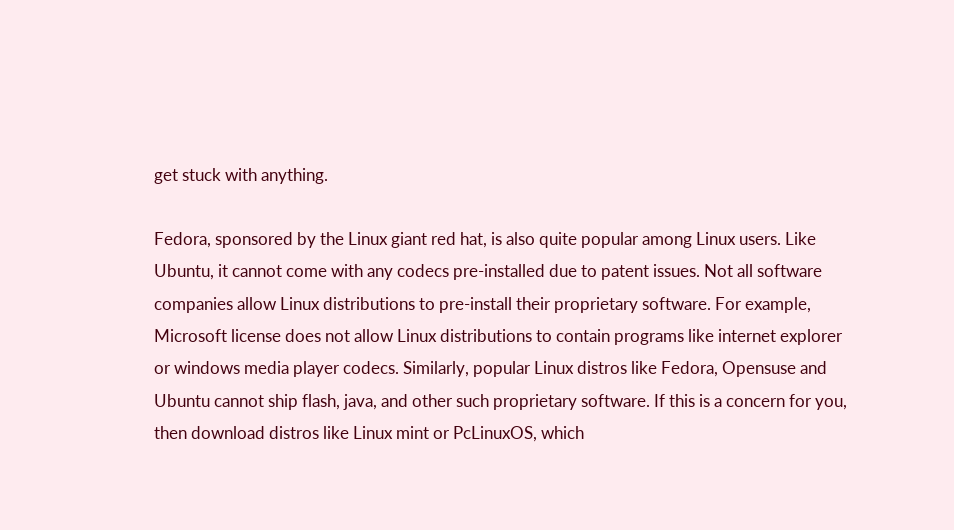get stuck with anything.

Fedora, sponsored by the Linux giant red hat, is also quite popular among Linux users. Like Ubuntu, it cannot come with any codecs pre-installed due to patent issues. Not all software companies allow Linux distributions to pre-install their proprietary software. For example, Microsoft license does not allow Linux distributions to contain programs like internet explorer or windows media player codecs. Similarly, popular Linux distros like Fedora, Opensuse and Ubuntu cannot ship flash, java, and other such proprietary software. If this is a concern for you, then download distros like Linux mint or PcLinuxOS, which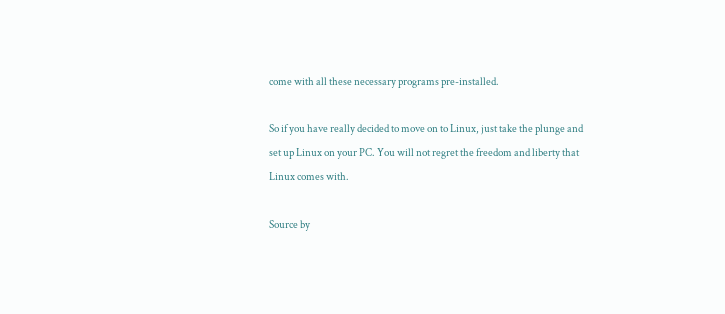come with all these necessary programs pre-installed.

So if you have really decided to move on to Linux, just take the plunge and set up Linux on your PC. You will not regret the freedom and liberty that Linux comes with.

Source by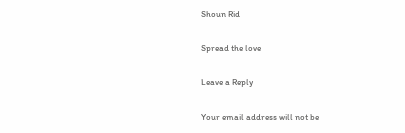Shoun Rid

Spread the love

Leave a Reply

Your email address will not be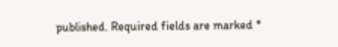published. Required fields are marked *